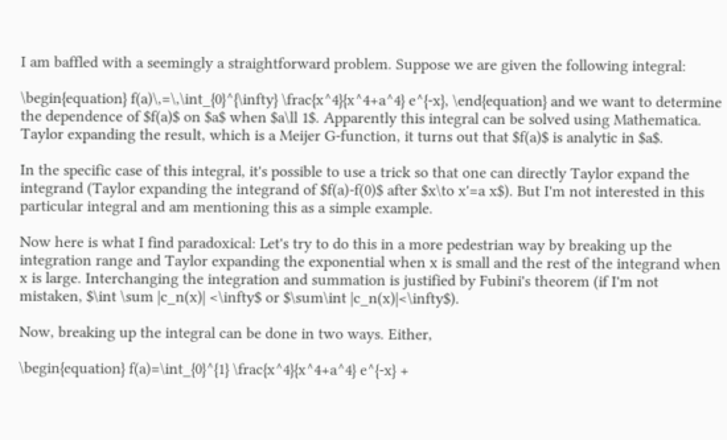I am baffled with a seemingly a straightforward problem. Suppose we are given the following integral:

\begin{equation} f(a)\,=\,\int_{0}^{\infty} \frac{x^4}{x^4+a^4} e^{-x}, \end{equation} and we want to determine the dependence of $f(a)$ on $a$ when $a\ll 1$. Apparently this integral can be solved using Mathematica. Taylor expanding the result, which is a Meijer G-function, it turns out that $f(a)$ is analytic in $a$.

In the specific case of this integral, it's possible to use a trick so that one can directly Taylor expand the integrand (Taylor expanding the integrand of $f(a)-f(0)$ after $x\to x'=a x$). But I'm not interested in this particular integral and am mentioning this as a simple example.

Now here is what I find paradoxical: Let's try to do this in a more pedestrian way by breaking up the integration range and Taylor expanding the exponential when x is small and the rest of the integrand when x is large. Interchanging the integration and summation is justified by Fubini's theorem (if I'm not mistaken, $\int \sum |c_n(x)| <\infty$ or $\sum\int |c_n(x)|<\infty$).

Now, breaking up the integral can be done in two ways. Either,

\begin{equation} f(a)=\int_{0}^{1} \frac{x^4}{x^4+a^4} e^{-x} +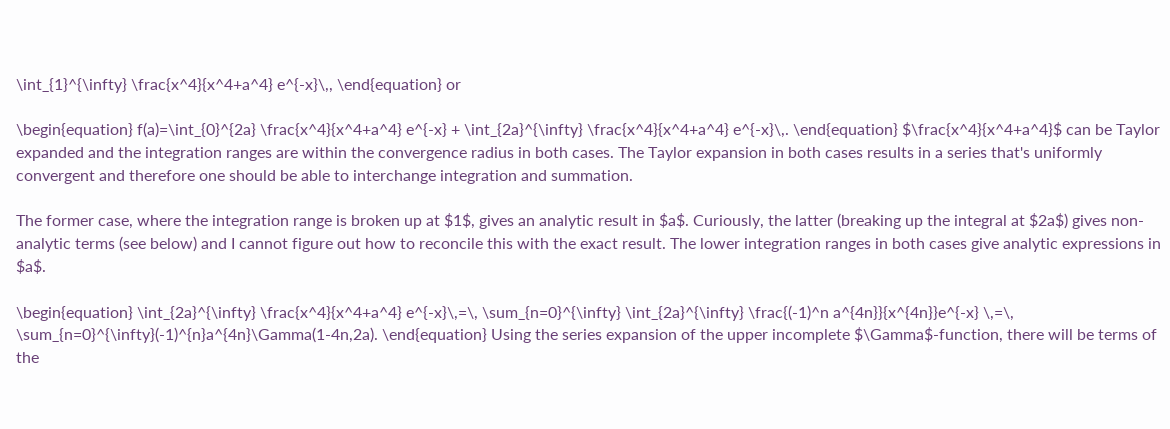\int_{1}^{\infty} \frac{x^4}{x^4+a^4} e^{-x}\,, \end{equation} or

\begin{equation} f(a)=\int_{0}^{2a} \frac{x^4}{x^4+a^4} e^{-x} + \int_{2a}^{\infty} \frac{x^4}{x^4+a^4} e^{-x}\,. \end{equation} $\frac{x^4}{x^4+a^4}$ can be Taylor expanded and the integration ranges are within the convergence radius in both cases. The Taylor expansion in both cases results in a series that's uniformly convergent and therefore one should be able to interchange integration and summation.

The former case, where the integration range is broken up at $1$, gives an analytic result in $a$. Curiously, the latter (breaking up the integral at $2a$) gives non-analytic terms (see below) and I cannot figure out how to reconcile this with the exact result. The lower integration ranges in both cases give analytic expressions in $a$.

\begin{equation} \int_{2a}^{\infty} \frac{x^4}{x^4+a^4} e^{-x}\,=\, \sum_{n=0}^{\infty} \int_{2a}^{\infty} \frac{(-1)^n a^{4n}}{x^{4n}}e^{-x} \,=\, \sum_{n=0}^{\infty}(-1)^{n}a^{4n}\Gamma(1-4n,2a). \end{equation} Using the series expansion of the upper incomplete $\Gamma$-function, there will be terms of the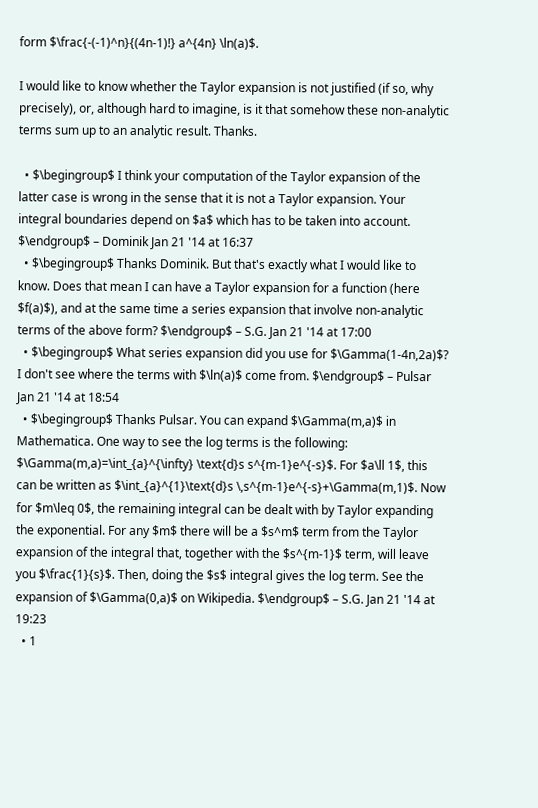form $\frac{-(-1)^n}{(4n-1)!} a^{4n} \ln(a)$.

I would like to know whether the Taylor expansion is not justified (if so, why precisely), or, although hard to imagine, is it that somehow these non-analytic terms sum up to an analytic result. Thanks.

  • $\begingroup$ I think your computation of the Taylor expansion of the latter case is wrong in the sense that it is not a Taylor expansion. Your integral boundaries depend on $a$ which has to be taken into account. $\endgroup$ – Dominik Jan 21 '14 at 16:37
  • $\begingroup$ Thanks Dominik. But that's exactly what I would like to know. Does that mean I can have a Taylor expansion for a function (here $f(a)$), and at the same time a series expansion that involve non-analytic terms of the above form? $\endgroup$ – S.G. Jan 21 '14 at 17:00
  • $\begingroup$ What series expansion did you use for $\Gamma(1-4n,2a)$? I don't see where the terms with $\ln(a)$ come from. $\endgroup$ – Pulsar Jan 21 '14 at 18:54
  • $\begingroup$ Thanks Pulsar. You can expand $\Gamma(m,a)$ in Mathematica. One way to see the log terms is the following: $\Gamma(m,a)=\int_{a}^{\infty} \text{d}s s^{m-1}e^{-s}$. For $a\ll 1$, this can be written as $\int_{a}^{1}\text{d}s \,s^{m-1}e^{-s}+\Gamma(m,1)$. Now for $m\leq 0$, the remaining integral can be dealt with by Taylor expanding the exponential. For any $m$ there will be a $s^m$ term from the Taylor expansion of the integral that, together with the $s^{m-1}$ term, will leave you $\frac{1}{s}$. Then, doing the $s$ integral gives the log term. See the expansion of $\Gamma(0,a)$ on Wikipedia. $\endgroup$ – S.G. Jan 21 '14 at 19:23
  • 1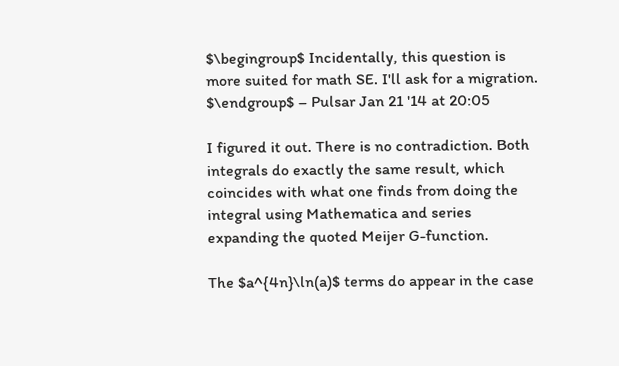$\begingroup$ Incidentally, this question is more suited for math SE. I'll ask for a migration. $\endgroup$ – Pulsar Jan 21 '14 at 20:05

I figured it out. There is no contradiction. Both integrals do exactly the same result, which coincides with what one finds from doing the integral using Mathematica and series expanding the quoted Meijer G-function.

The $a^{4n}\ln(a)$ terms do appear in the case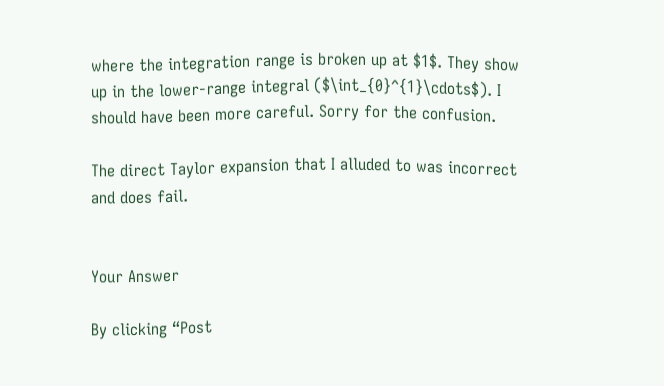where the integration range is broken up at $1$. They show up in the lower-range integral ($\int_{0}^{1}\cdots$). I should have been more careful. Sorry for the confusion.

The direct Taylor expansion that I alluded to was incorrect and does fail.


Your Answer

By clicking “Post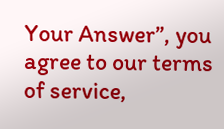Your Answer”, you agree to our terms of service,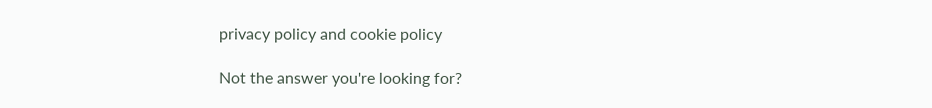privacy policy and cookie policy

Not the answer you're looking for?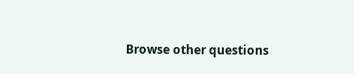Browse other questions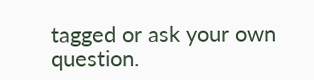tagged or ask your own question.